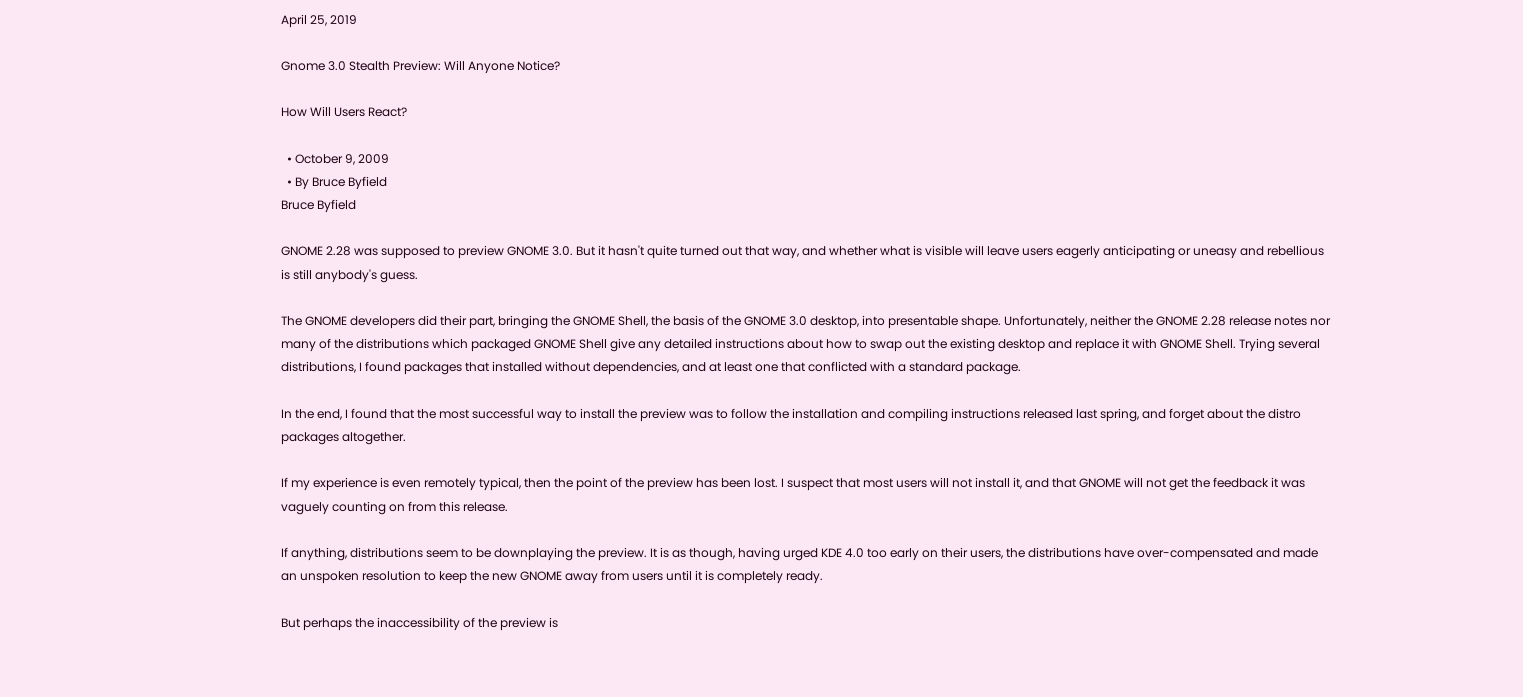April 25, 2019

Gnome 3.0 Stealth Preview: Will Anyone Notice?

How Will Users React?

  • October 9, 2009
  • By Bruce Byfield
Bruce Byfield

GNOME 2.28 was supposed to preview GNOME 3.0. But it hasn't quite turned out that way, and whether what is visible will leave users eagerly anticipating or uneasy and rebellious is still anybody's guess.

The GNOME developers did their part, bringing the GNOME Shell, the basis of the GNOME 3.0 desktop, into presentable shape. Unfortunately, neither the GNOME 2.28 release notes nor many of the distributions which packaged GNOME Shell give any detailed instructions about how to swap out the existing desktop and replace it with GNOME Shell. Trying several distributions, I found packages that installed without dependencies, and at least one that conflicted with a standard package.

In the end, I found that the most successful way to install the preview was to follow the installation and compiling instructions released last spring, and forget about the distro packages altogether.

If my experience is even remotely typical, then the point of the preview has been lost. I suspect that most users will not install it, and that GNOME will not get the feedback it was vaguely counting on from this release.

If anything, distributions seem to be downplaying the preview. It is as though, having urged KDE 4.0 too early on their users, the distributions have over-compensated and made an unspoken resolution to keep the new GNOME away from users until it is completely ready.

But perhaps the inaccessibility of the preview is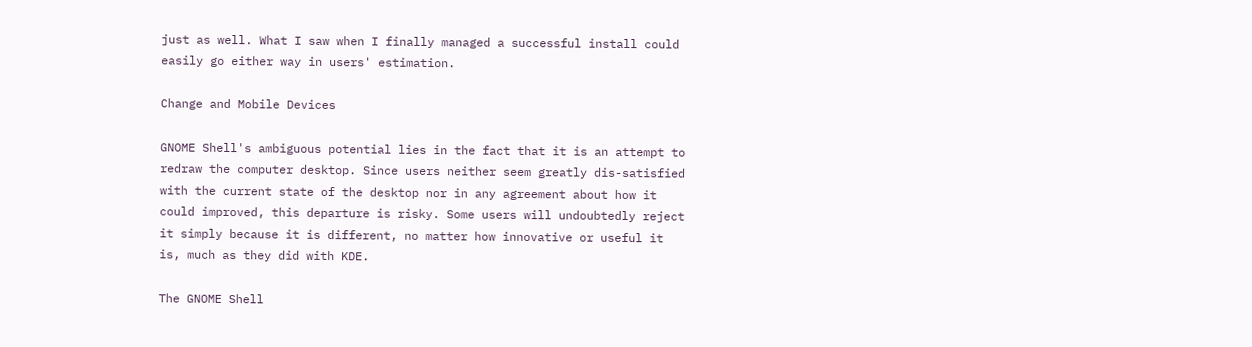just as well. What I saw when I finally managed a successful install could easily go either way in users' estimation.

Change and Mobile Devices

GNOME Shell's ambiguous potential lies in the fact that it is an attempt to redraw the computer desktop. Since users neither seem greatly dis-satisfied with the current state of the desktop nor in any agreement about how it could improved, this departure is risky. Some users will undoubtedly reject it simply because it is different, no matter how innovative or useful it is, much as they did with KDE.

The GNOME Shell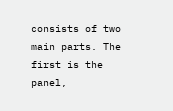consists of two main parts. The first is the panel,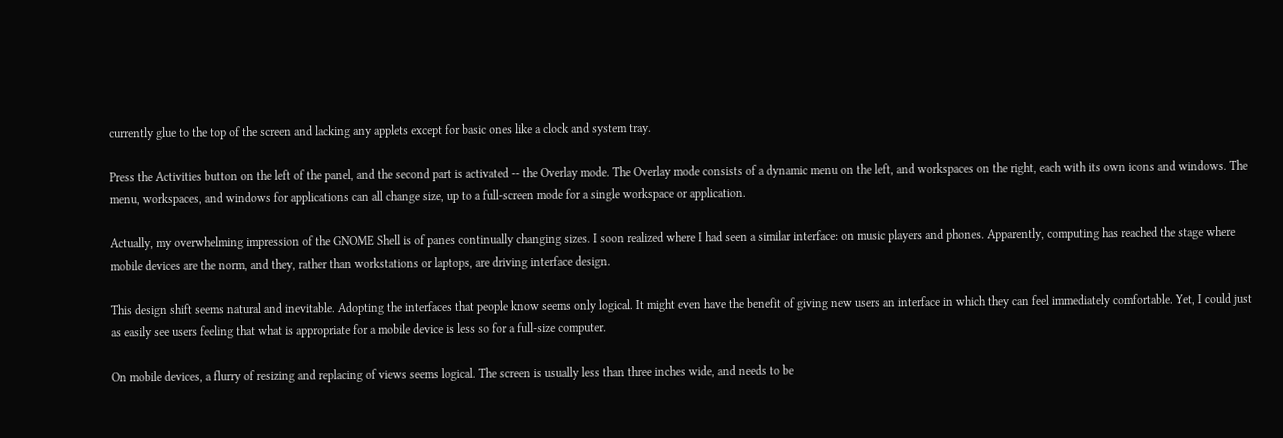currently glue to the top of the screen and lacking any applets except for basic ones like a clock and system tray.

Press the Activities button on the left of the panel, and the second part is activated -- the Overlay mode. The Overlay mode consists of a dynamic menu on the left, and workspaces on the right, each with its own icons and windows. The menu, workspaces, and windows for applications can all change size, up to a full-screen mode for a single workspace or application.

Actually, my overwhelming impression of the GNOME Shell is of panes continually changing sizes. I soon realized where I had seen a similar interface: on music players and phones. Apparently, computing has reached the stage where mobile devices are the norm, and they, rather than workstations or laptops, are driving interface design.

This design shift seems natural and inevitable. Adopting the interfaces that people know seems only logical. It might even have the benefit of giving new users an interface in which they can feel immediately comfortable. Yet, I could just as easily see users feeling that what is appropriate for a mobile device is less so for a full-size computer.

On mobile devices, a flurry of resizing and replacing of views seems logical. The screen is usually less than three inches wide, and needs to be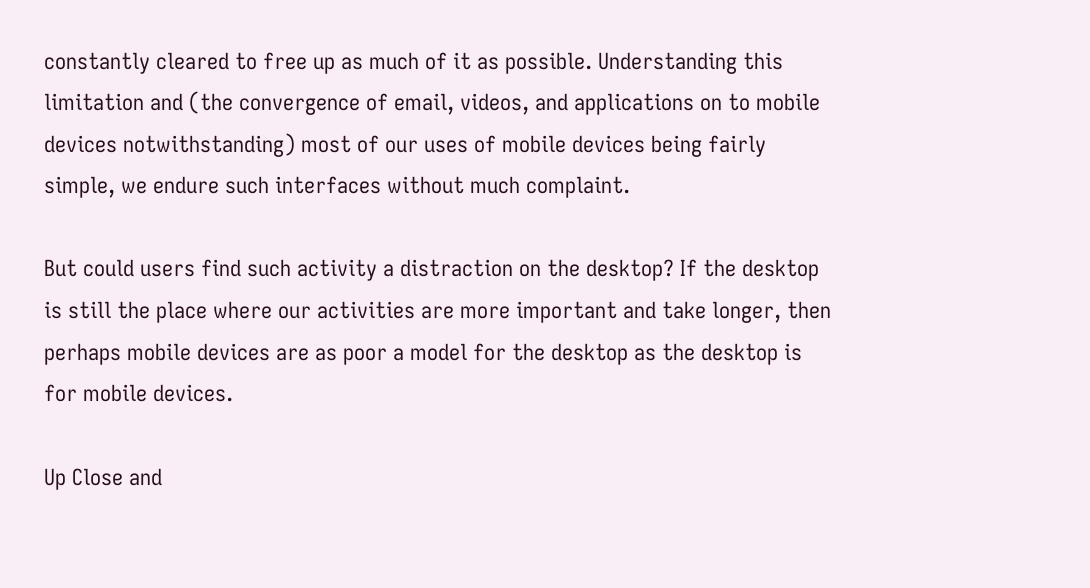constantly cleared to free up as much of it as possible. Understanding this limitation and (the convergence of email, videos, and applications on to mobile devices notwithstanding) most of our uses of mobile devices being fairly simple, we endure such interfaces without much complaint.

But could users find such activity a distraction on the desktop? If the desktop is still the place where our activities are more important and take longer, then perhaps mobile devices are as poor a model for the desktop as the desktop is for mobile devices.

Up Close and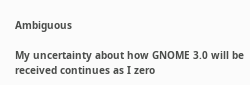Ambiguous

My uncertainty about how GNOME 3.0 will be received continues as I zero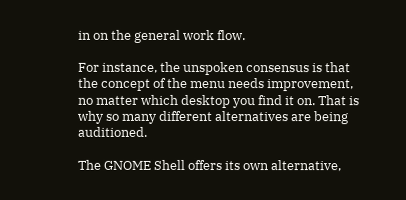in on the general work flow.

For instance, the unspoken consensus is that the concept of the menu needs improvement, no matter which desktop you find it on. That is why so many different alternatives are being auditioned.

The GNOME Shell offers its own alternative,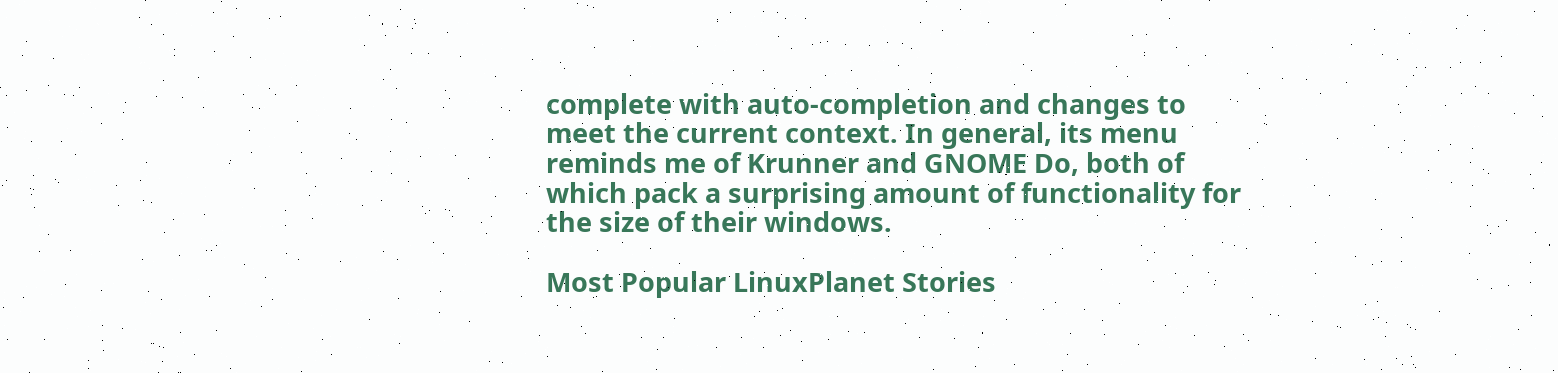complete with auto-completion and changes to meet the current context. In general, its menu reminds me of Krunner and GNOME Do, both of which pack a surprising amount of functionality for the size of their windows.

Most Popular LinuxPlanet Stories